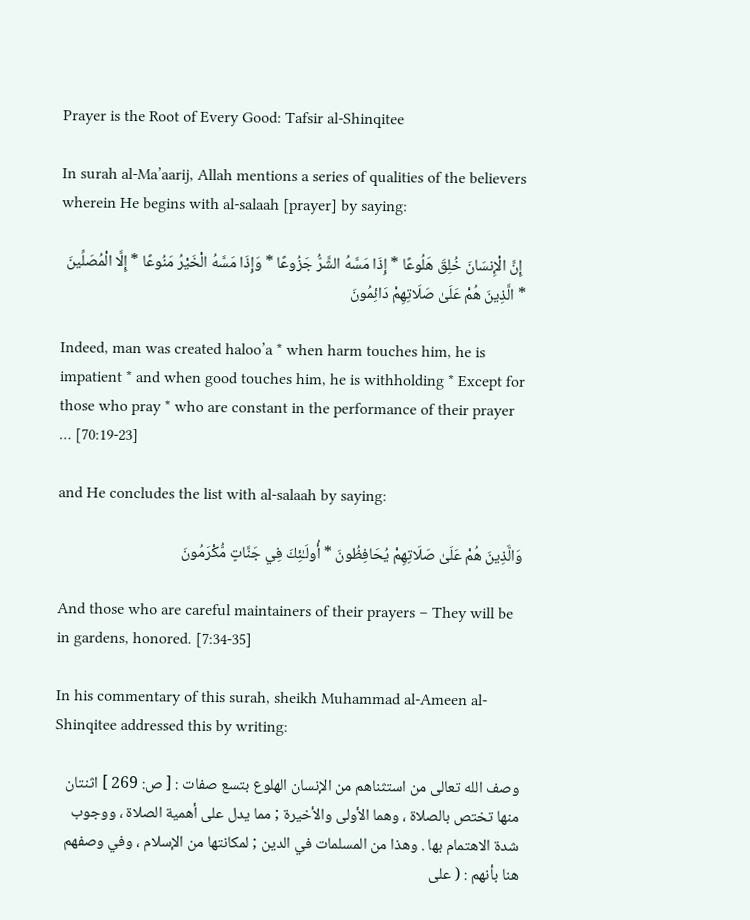Prayer is the Root of Every Good: Tafsir al-Shinqitee

In surah al-Ma’aarij, Allah mentions a series of qualities of the believers wherein He begins with al-salaah [prayer] by saying:

 إِنَّ الْإِنسَانَ خُلِقَ هَلُوعًا * إِذَا مَسَّهُ الشَّرُّ جَزُوعًا * وَإِذَا مَسَّهُ الْخَيْرُ مَنُوعًا * إِلَّا الْمُصَلِّينَ * الَّذِينَ هُمْ عَلَىٰ صَلَاتِهِمْ دَائِمُونَ

Indeed, man was created haloo’a * when harm touches him, he is impatient * and when good touches him, he is withholding * Except for those who pray * who are constant in the performance of their prayer … [70:19-23]

and He concludes the list with al-salaah by saying:

وَالَّذِينَ هُمْ عَلَىٰ صَلَاتِهِمْ يُحَافِظُونَ * أُولَـٰئِكَ فِي جَنَّاتٍ مُّكْرَ‌مُونَ

And those who are careful maintainers of their prayers – They will be in gardens, honored. [7:34-35]

In his commentary of this surah, sheikh Muhammad al-Ameen al-Shinqitee addressed this by writing:

وصف الله تعالى من استثناهم من الإنسان الهلوع بتسع صفات : [ ص: 269 ] اثنتان منها تختص بالصلاة ، وهما الأولى والأخيرة ; مما يدل على أهمية الصلاة ، ووجوب شدة الاهتمام بها . وهذا من المسلمات في الدين ; لمكانتها من الإسلام ، وفي وصفهم هنا بأنهم : ( على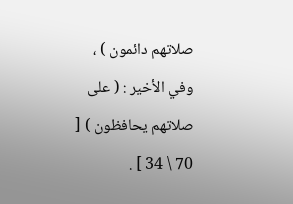صلاتهم دائمون ) ، وفي الأخير : ( على صلاتهم يحافظون ) [ 70 \ 34 ] .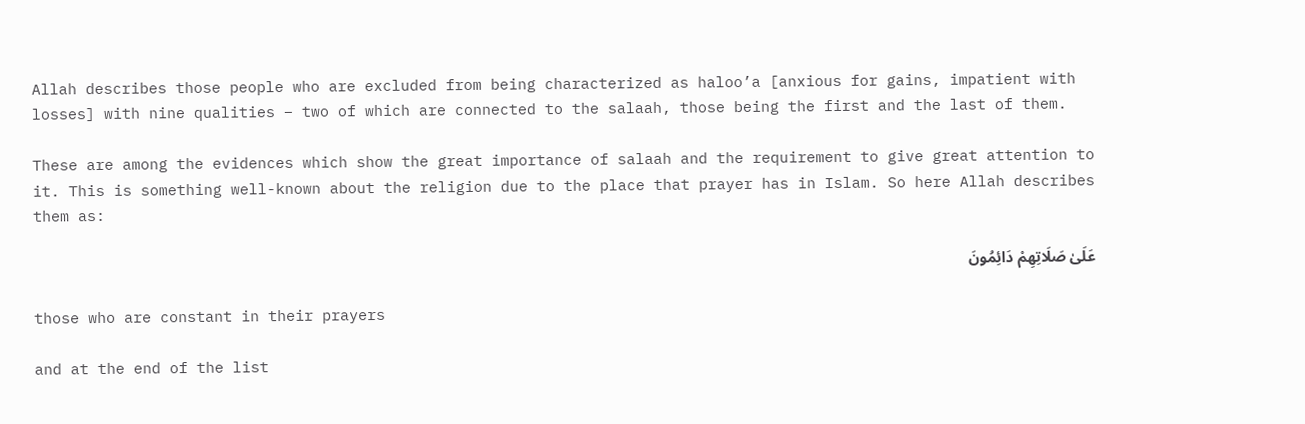Allah describes those people who are excluded from being characterized as haloo’a [anxious for gains, impatient with losses] with nine qualities – two of which are connected to the salaah, those being the first and the last of them.

These are among the evidences which show the great importance of salaah and the requirement to give great attention to it. This is something well-known about the religion due to the place that prayer has in Islam. So here Allah describes them as:

عَلَىٰ صَلَاتِهِمْ دَائِمُونَ

those who are constant in their prayers

and at the end of the list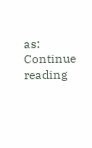as: Continue reading